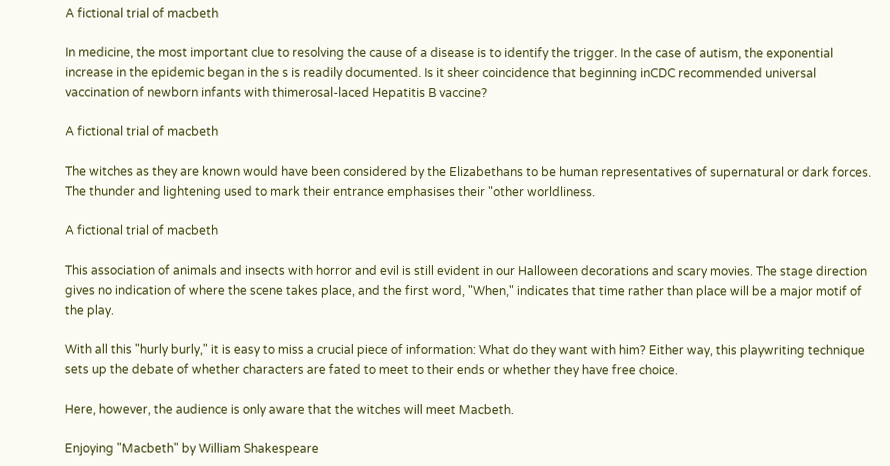A fictional trial of macbeth

In medicine, the most important clue to resolving the cause of a disease is to identify the trigger. In the case of autism, the exponential increase in the epidemic began in the s is readily documented. Is it sheer coincidence that beginning inCDC recommended universal vaccination of newborn infants with thimerosal-laced Hepatitis B vaccine?

A fictional trial of macbeth

The witches as they are known would have been considered by the Elizabethans to be human representatives of supernatural or dark forces. The thunder and lightening used to mark their entrance emphasises their "other worldliness.

A fictional trial of macbeth

This association of animals and insects with horror and evil is still evident in our Halloween decorations and scary movies. The stage direction gives no indication of where the scene takes place, and the first word, "When," indicates that time rather than place will be a major motif of the play.

With all this "hurly burly," it is easy to miss a crucial piece of information: What do they want with him? Either way, this playwriting technique sets up the debate of whether characters are fated to meet to their ends or whether they have free choice.

Here, however, the audience is only aware that the witches will meet Macbeth.

Enjoying "Macbeth" by William Shakespeare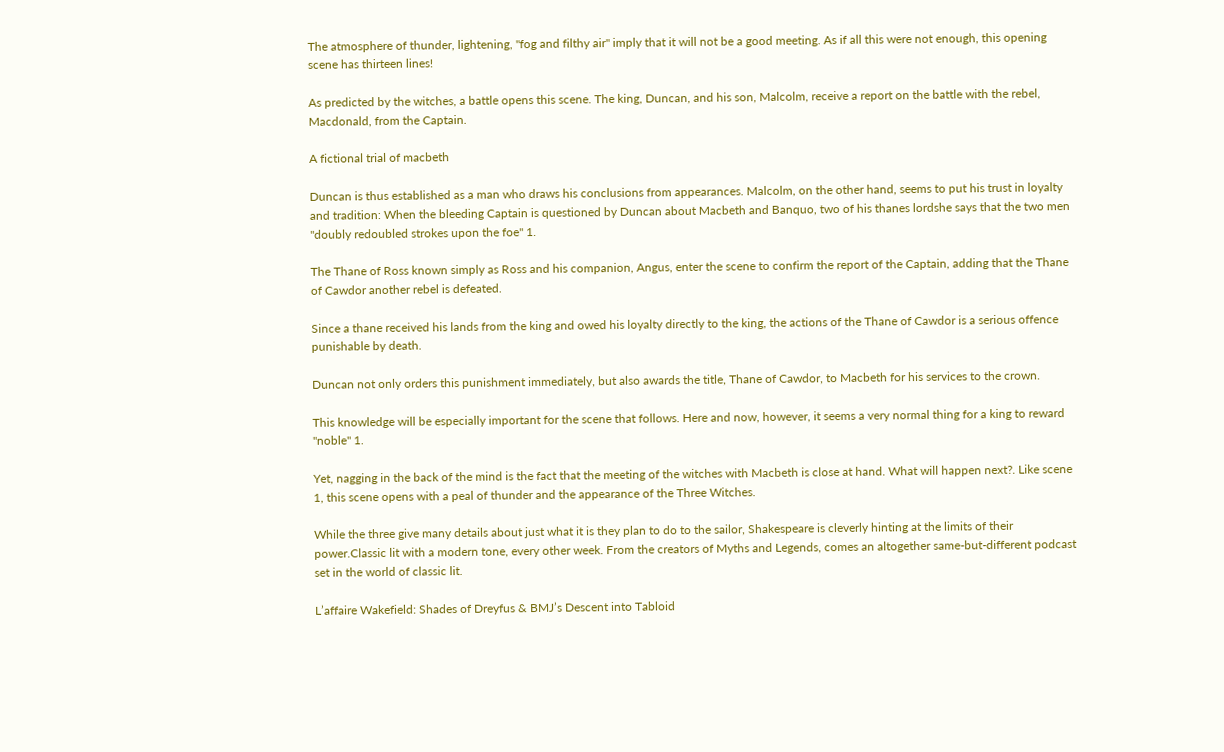The atmosphere of thunder, lightening, "fog and filthy air" imply that it will not be a good meeting. As if all this were not enough, this opening scene has thirteen lines!

As predicted by the witches, a battle opens this scene. The king, Duncan, and his son, Malcolm, receive a report on the battle with the rebel, Macdonald, from the Captain.

A fictional trial of macbeth

Duncan is thus established as a man who draws his conclusions from appearances. Malcolm, on the other hand, seems to put his trust in loyalty and tradition: When the bleeding Captain is questioned by Duncan about Macbeth and Banquo, two of his thanes lordshe says that the two men "doubly redoubled strokes upon the foe" 1.

The Thane of Ross known simply as Ross and his companion, Angus, enter the scene to confirm the report of the Captain, adding that the Thane of Cawdor another rebel is defeated.

Since a thane received his lands from the king and owed his loyalty directly to the king, the actions of the Thane of Cawdor is a serious offence punishable by death.

Duncan not only orders this punishment immediately, but also awards the title, Thane of Cawdor, to Macbeth for his services to the crown.

This knowledge will be especially important for the scene that follows. Here and now, however, it seems a very normal thing for a king to reward "noble" 1.

Yet, nagging in the back of the mind is the fact that the meeting of the witches with Macbeth is close at hand. What will happen next?. Like scene 1, this scene opens with a peal of thunder and the appearance of the Three Witches.

While the three give many details about just what it is they plan to do to the sailor, Shakespeare is cleverly hinting at the limits of their power.Classic lit with a modern tone, every other week. From the creators of Myths and Legends, comes an altogether same-but-different podcast set in the world of classic lit.

L’affaire Wakefield: Shades of Dreyfus & BMJ’s Descent into Tabloid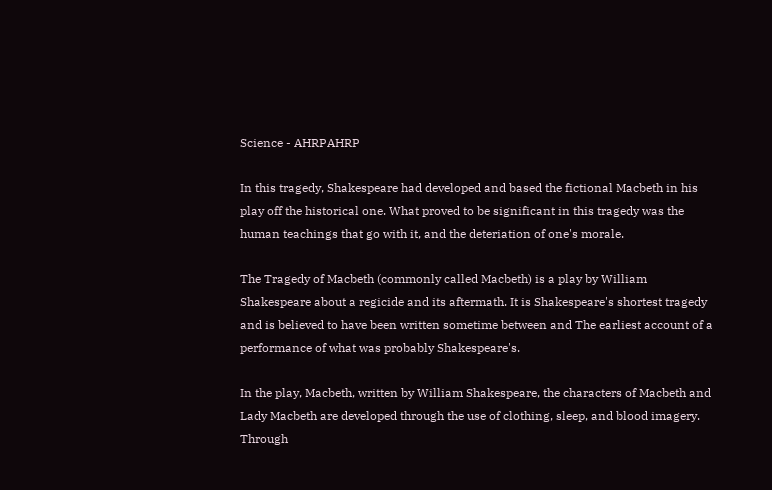Science - AHRPAHRP

In this tragedy, Shakespeare had developed and based the fictional Macbeth in his play off the historical one. What proved to be significant in this tragedy was the human teachings that go with it, and the deteriation of one's morale.

The Tragedy of Macbeth (commonly called Macbeth) is a play by William Shakespeare about a regicide and its aftermath. It is Shakespeare's shortest tragedy and is believed to have been written sometime between and The earliest account of a performance of what was probably Shakespeare's.

In the play, Macbeth, written by William Shakespeare, the characters of Macbeth and Lady Macbeth are developed through the use of clothing, sleep, and blood imagery. Through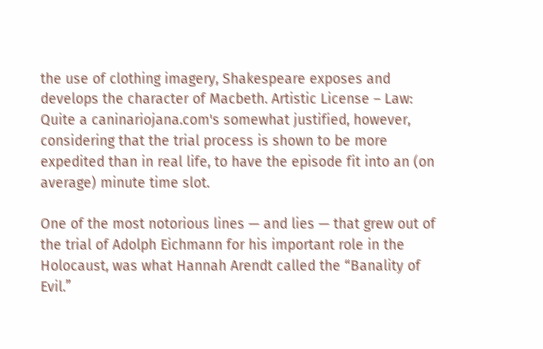the use of clothing imagery, Shakespeare exposes and develops the character of Macbeth. Artistic License – Law: Quite a caninariojana.com's somewhat justified, however, considering that the trial process is shown to be more expedited than in real life, to have the episode fit into an (on average) minute time slot.

One of the most notorious lines — and lies — that grew out of the trial of Adolph Eichmann for his important role in the Holocaust, was what Hannah Arendt called the “Banality of Evil.”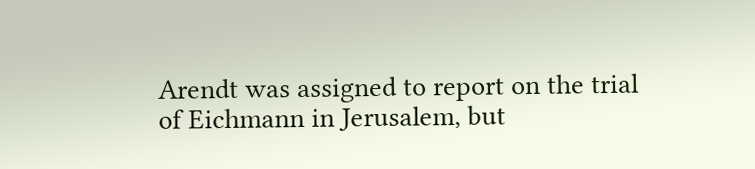Arendt was assigned to report on the trial of Eichmann in Jerusalem, but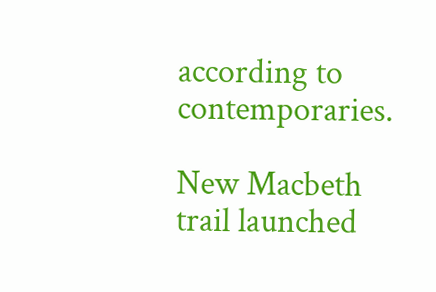according to contemporaries.

New Macbeth trail launched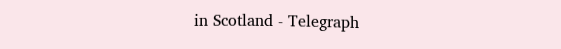in Scotland - Telegraph